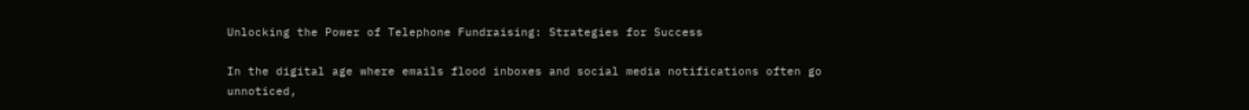Unlocking the Power of Telephone Fundraising: Strategies for Success

In the digital age where emails flood inboxes and social media notifications often go unnoticed,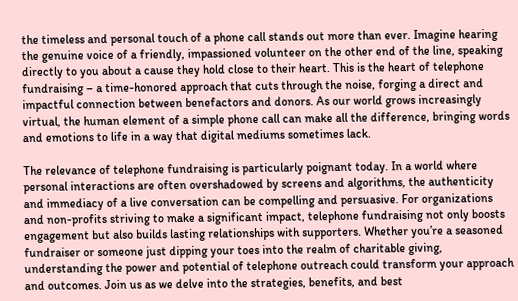the timeless and personal touch of a phone call stands out more than ever. Imagine hearing the genuine voice of a friendly, impassioned volunteer on the other end of the line, speaking directly to you about a cause they hold close to their heart. This is the heart of telephone fundraising – a time-honored approach that cuts through the noise, forging a direct and impactful connection between benefactors and donors. As our world grows increasingly virtual, the human element of a simple phone call can make all the difference, bringing words and emotions to life in a way that digital mediums sometimes lack.

The relevance of telephone fundraising is particularly poignant today. In a world where personal interactions are often overshadowed by screens and algorithms, the authenticity and immediacy of a live conversation can be compelling and persuasive. For organizations and non-profits striving to make a significant impact, telephone fundraising not only boosts engagement but also builds lasting relationships with supporters. Whether you’re a seasoned fundraiser or someone just dipping your toes into the realm of charitable giving, understanding the power and potential of telephone outreach could transform your approach and outcomes. Join us as we delve into the strategies, benefits, and best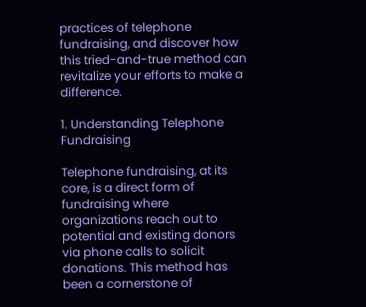practices of telephone fundraising, and discover how this tried-and-true method can revitalize your efforts to make a difference.

1. Understanding Telephone Fundraising

Telephone fundraising, at its core, is a direct form of fundraising where organizations reach out to potential and existing donors via phone calls to solicit donations. This method has been a cornerstone of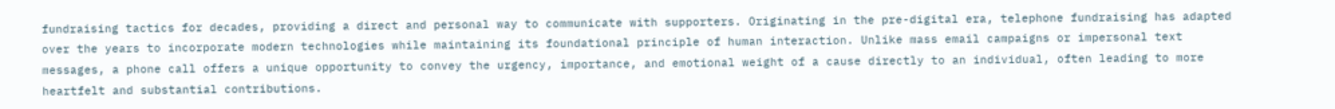fundraising tactics for decades, providing a direct and personal way to communicate with supporters. Originating in the pre-digital era, telephone fundraising has adapted over the years to incorporate modern technologies while maintaining its foundational principle of human interaction. Unlike mass email campaigns or impersonal text messages, a phone call offers a unique opportunity to convey the urgency, importance, and emotional weight of a cause directly to an individual, often leading to more heartfelt and substantial contributions.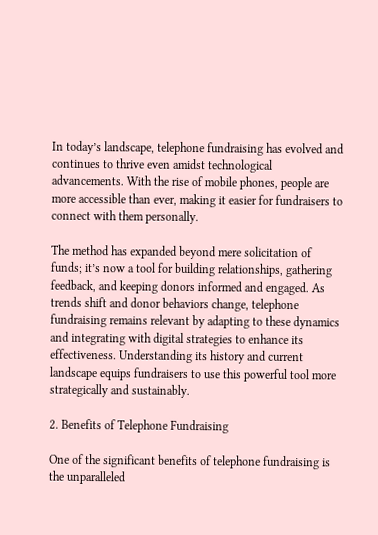In today’s landscape, telephone fundraising has evolved and continues to thrive even amidst technological advancements. With the rise of mobile phones, people are more accessible than ever, making it easier for fundraisers to connect with them personally.

The method has expanded beyond mere solicitation of funds; it’s now a tool for building relationships, gathering feedback, and keeping donors informed and engaged. As trends shift and donor behaviors change, telephone fundraising remains relevant by adapting to these dynamics and integrating with digital strategies to enhance its effectiveness. Understanding its history and current landscape equips fundraisers to use this powerful tool more strategically and sustainably.

2. Benefits of Telephone Fundraising

One of the significant benefits of telephone fundraising is the unparalleled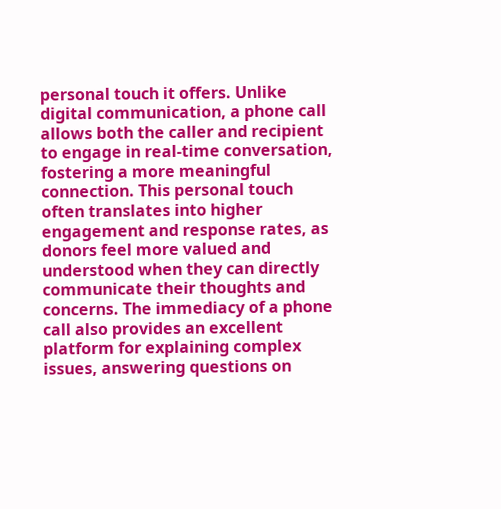personal touch it offers. Unlike digital communication, a phone call allows both the caller and recipient to engage in real-time conversation, fostering a more meaningful connection. This personal touch often translates into higher engagement and response rates, as donors feel more valued and understood when they can directly communicate their thoughts and concerns. The immediacy of a phone call also provides an excellent platform for explaining complex issues, answering questions on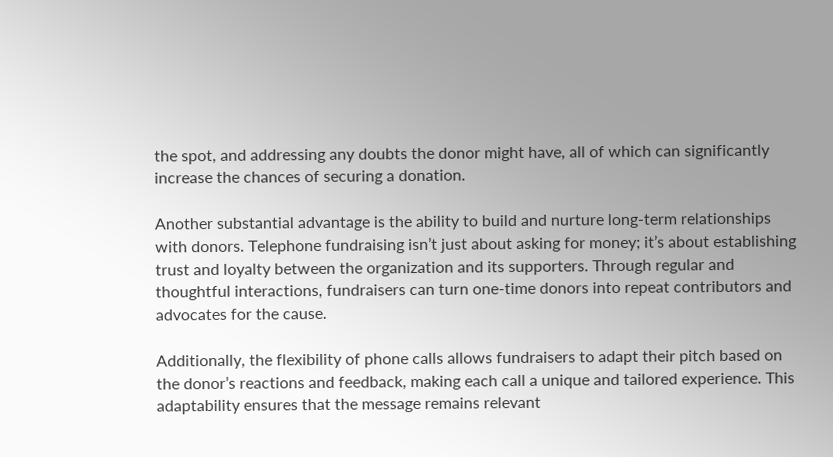the spot, and addressing any doubts the donor might have, all of which can significantly increase the chances of securing a donation.

Another substantial advantage is the ability to build and nurture long-term relationships with donors. Telephone fundraising isn’t just about asking for money; it’s about establishing trust and loyalty between the organization and its supporters. Through regular and thoughtful interactions, fundraisers can turn one-time donors into repeat contributors and advocates for the cause.

Additionally, the flexibility of phone calls allows fundraisers to adapt their pitch based on the donor’s reactions and feedback, making each call a unique and tailored experience. This adaptability ensures that the message remains relevant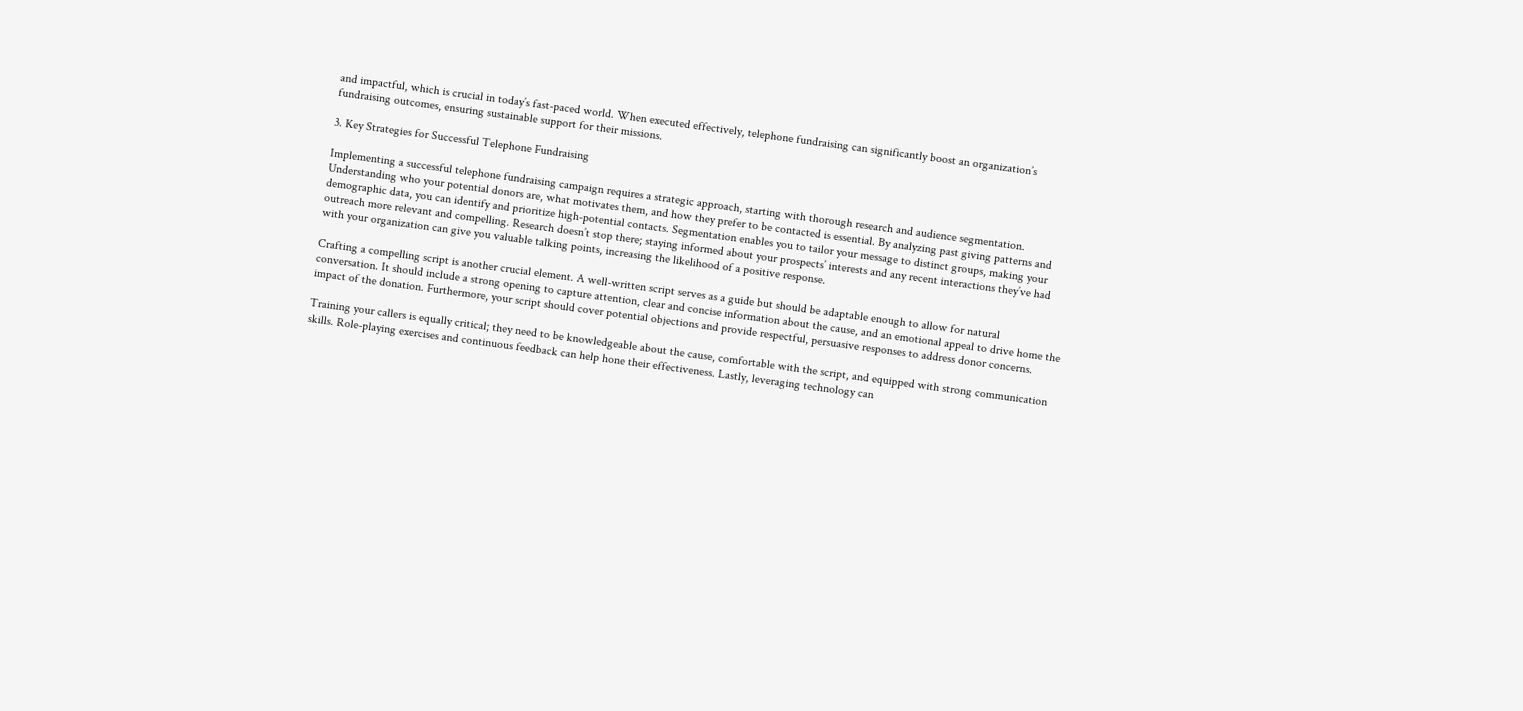and impactful, which is crucial in today’s fast-paced world. When executed effectively, telephone fundraising can significantly boost an organization’s fundraising outcomes, ensuring sustainable support for their missions.

3. Key Strategies for Successful Telephone Fundraising

Implementing a successful telephone fundraising campaign requires a strategic approach, starting with thorough research and audience segmentation. Understanding who your potential donors are, what motivates them, and how they prefer to be contacted is essential. By analyzing past giving patterns and demographic data, you can identify and prioritize high-potential contacts. Segmentation enables you to tailor your message to distinct groups, making your outreach more relevant and compelling. Research doesn’t stop there; staying informed about your prospects’ interests and any recent interactions they’ve had with your organization can give you valuable talking points, increasing the likelihood of a positive response.

Crafting a compelling script is another crucial element. A well-written script serves as a guide but should be adaptable enough to allow for natural conversation. It should include a strong opening to capture attention, clear and concise information about the cause, and an emotional appeal to drive home the impact of the donation. Furthermore, your script should cover potential objections and provide respectful, persuasive responses to address donor concerns.

Training your callers is equally critical; they need to be knowledgeable about the cause, comfortable with the script, and equipped with strong communication skills. Role-playing exercises and continuous feedback can help hone their effectiveness. Lastly, leveraging technology can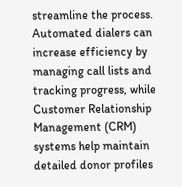streamline the process. Automated dialers can increase efficiency by managing call lists and tracking progress, while Customer Relationship Management (CRM) systems help maintain detailed donor profiles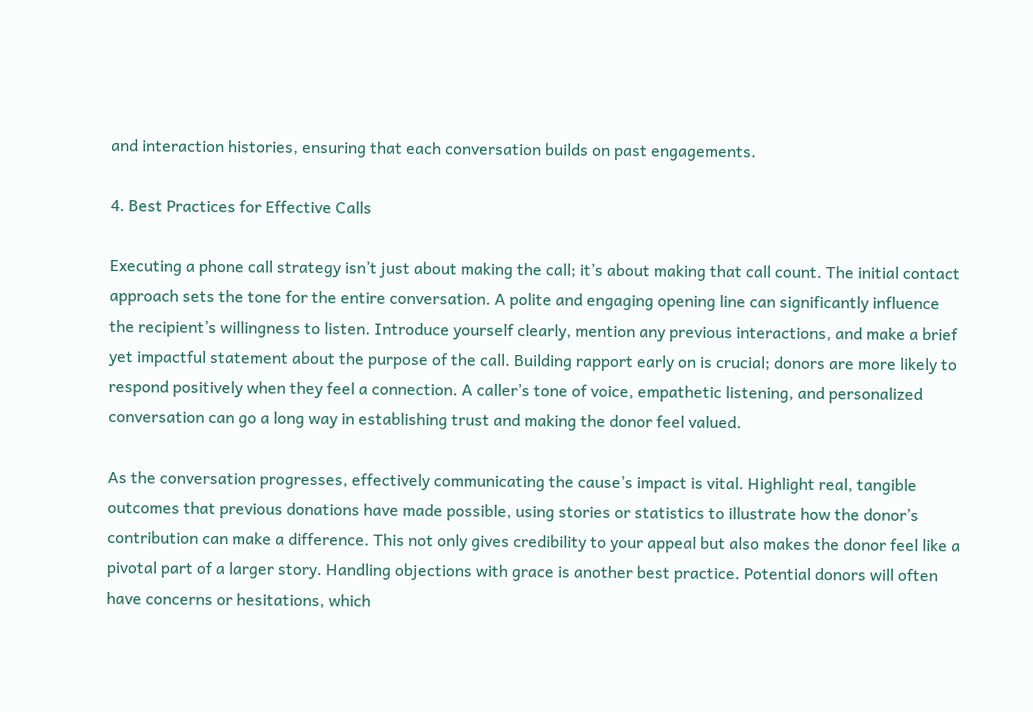and interaction histories, ensuring that each conversation builds on past engagements.

4. Best Practices for Effective Calls

Executing a phone call strategy isn’t just about making the call; it’s about making that call count. The initial contact approach sets the tone for the entire conversation. A polite and engaging opening line can significantly influence the recipient’s willingness to listen. Introduce yourself clearly, mention any previous interactions, and make a brief yet impactful statement about the purpose of the call. Building rapport early on is crucial; donors are more likely to respond positively when they feel a connection. A caller’s tone of voice, empathetic listening, and personalized conversation can go a long way in establishing trust and making the donor feel valued.

As the conversation progresses, effectively communicating the cause’s impact is vital. Highlight real, tangible outcomes that previous donations have made possible, using stories or statistics to illustrate how the donor’s contribution can make a difference. This not only gives credibility to your appeal but also makes the donor feel like a pivotal part of a larger story. Handling objections with grace is another best practice. Potential donors will often have concerns or hesitations, which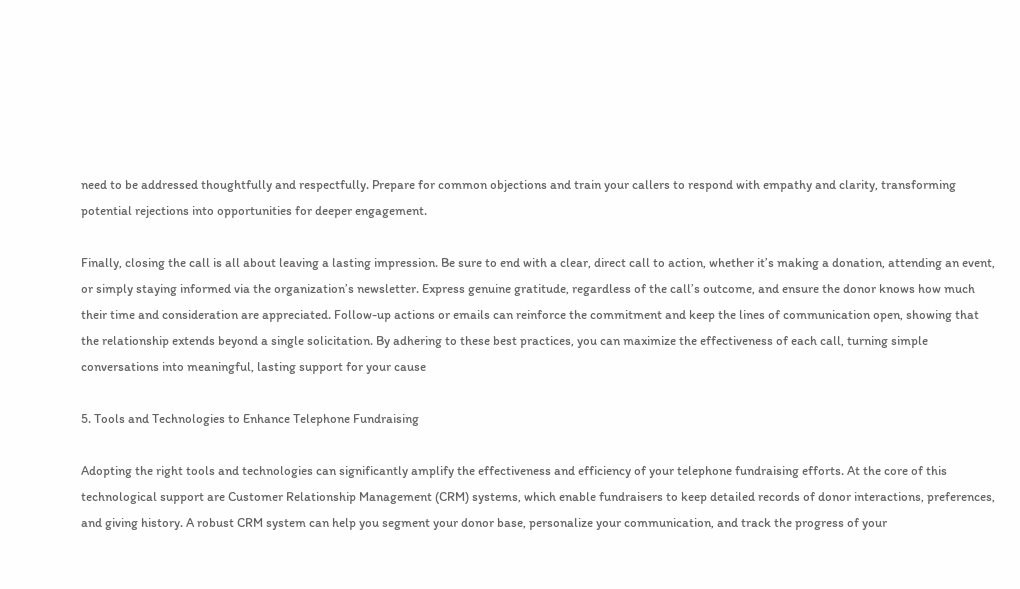need to be addressed thoughtfully and respectfully. Prepare for common objections and train your callers to respond with empathy and clarity, transforming potential rejections into opportunities for deeper engagement.

Finally, closing the call is all about leaving a lasting impression. Be sure to end with a clear, direct call to action, whether it’s making a donation, attending an event, or simply staying informed via the organization’s newsletter. Express genuine gratitude, regardless of the call’s outcome, and ensure the donor knows how much their time and consideration are appreciated. Follow-up actions or emails can reinforce the commitment and keep the lines of communication open, showing that the relationship extends beyond a single solicitation. By adhering to these best practices, you can maximize the effectiveness of each call, turning simple conversations into meaningful, lasting support for your cause

5. Tools and Technologies to Enhance Telephone Fundraising

Adopting the right tools and technologies can significantly amplify the effectiveness and efficiency of your telephone fundraising efforts. At the core of this technological support are Customer Relationship Management (CRM) systems, which enable fundraisers to keep detailed records of donor interactions, preferences, and giving history. A robust CRM system can help you segment your donor base, personalize your communication, and track the progress of your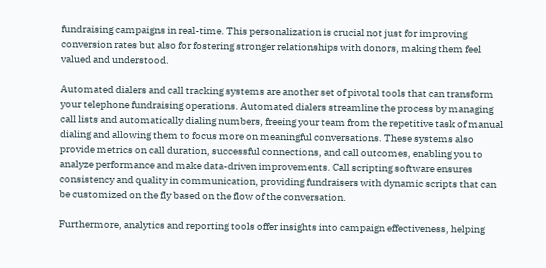fundraising campaigns in real-time. This personalization is crucial not just for improving conversion rates but also for fostering stronger relationships with donors, making them feel valued and understood.

Automated dialers and call tracking systems are another set of pivotal tools that can transform your telephone fundraising operations. Automated dialers streamline the process by managing call lists and automatically dialing numbers, freeing your team from the repetitive task of manual dialing and allowing them to focus more on meaningful conversations. These systems also provide metrics on call duration, successful connections, and call outcomes, enabling you to analyze performance and make data-driven improvements. Call scripting software ensures consistency and quality in communication, providing fundraisers with dynamic scripts that can be customized on the fly based on the flow of the conversation.

Furthermore, analytics and reporting tools offer insights into campaign effectiveness, helping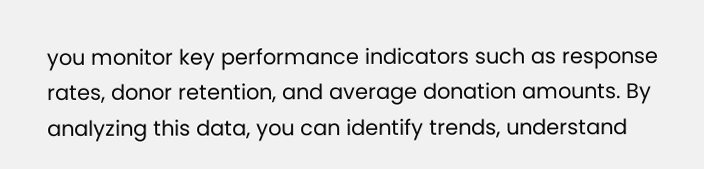you monitor key performance indicators such as response rates, donor retention, and average donation amounts. By analyzing this data, you can identify trends, understand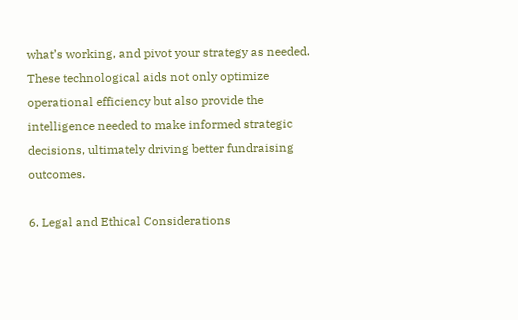what’s working, and pivot your strategy as needed. These technological aids not only optimize operational efficiency but also provide the intelligence needed to make informed strategic decisions, ultimately driving better fundraising outcomes.

6. Legal and Ethical Considerations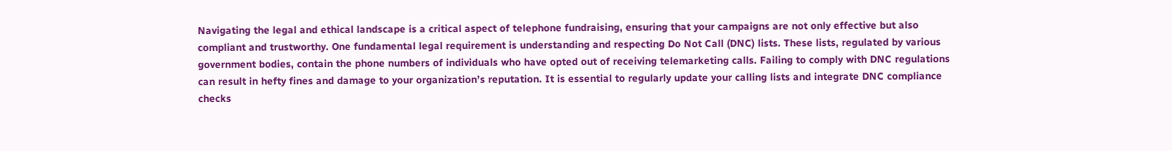Navigating the legal and ethical landscape is a critical aspect of telephone fundraising, ensuring that your campaigns are not only effective but also compliant and trustworthy. One fundamental legal requirement is understanding and respecting Do Not Call (DNC) lists. These lists, regulated by various government bodies, contain the phone numbers of individuals who have opted out of receiving telemarketing calls. Failing to comply with DNC regulations can result in hefty fines and damage to your organization’s reputation. It is essential to regularly update your calling lists and integrate DNC compliance checks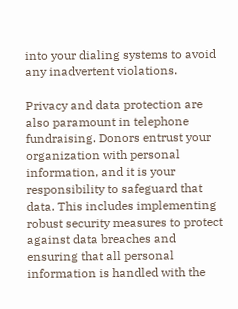into your dialing systems to avoid any inadvertent violations.

Privacy and data protection are also paramount in telephone fundraising. Donors entrust your organization with personal information, and it is your responsibility to safeguard that data. This includes implementing robust security measures to protect against data breaches and ensuring that all personal information is handled with the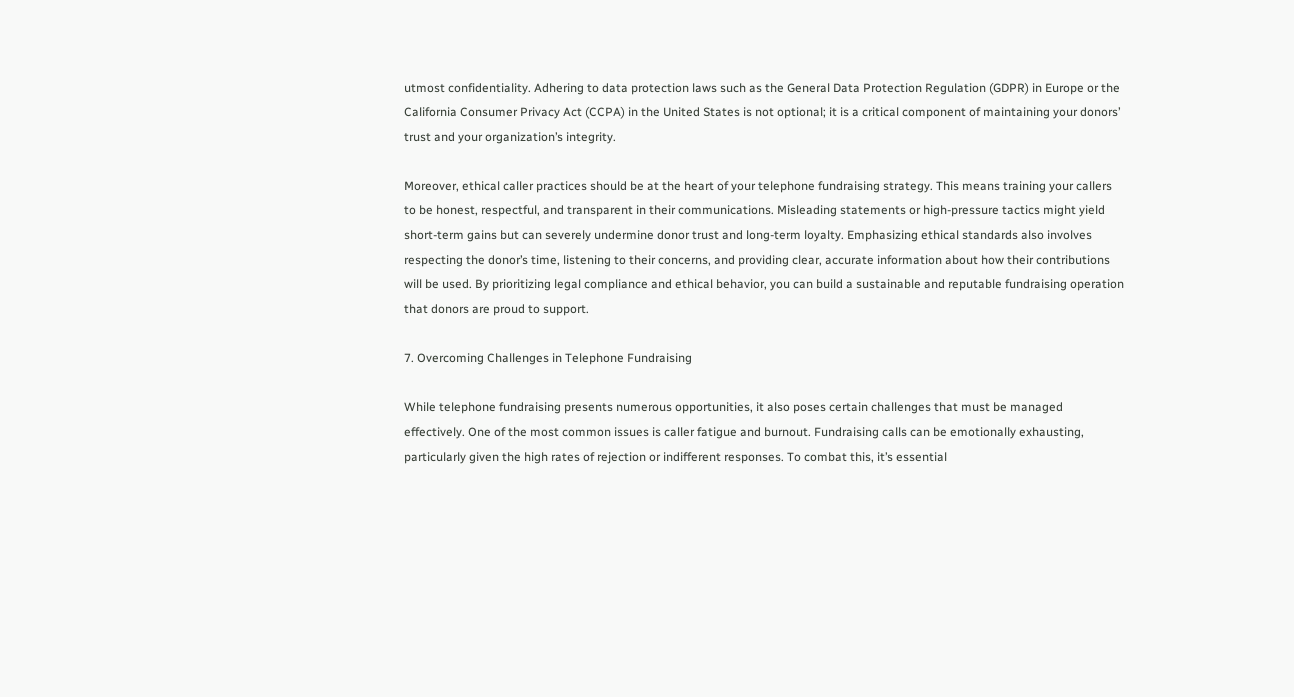utmost confidentiality. Adhering to data protection laws such as the General Data Protection Regulation (GDPR) in Europe or the California Consumer Privacy Act (CCPA) in the United States is not optional; it is a critical component of maintaining your donors’ trust and your organization’s integrity.

Moreover, ethical caller practices should be at the heart of your telephone fundraising strategy. This means training your callers to be honest, respectful, and transparent in their communications. Misleading statements or high-pressure tactics might yield short-term gains but can severely undermine donor trust and long-term loyalty. Emphasizing ethical standards also involves respecting the donor’s time, listening to their concerns, and providing clear, accurate information about how their contributions will be used. By prioritizing legal compliance and ethical behavior, you can build a sustainable and reputable fundraising operation that donors are proud to support.

7. Overcoming Challenges in Telephone Fundraising

While telephone fundraising presents numerous opportunities, it also poses certain challenges that must be managed effectively. One of the most common issues is caller fatigue and burnout. Fundraising calls can be emotionally exhausting, particularly given the high rates of rejection or indifferent responses. To combat this, it’s essential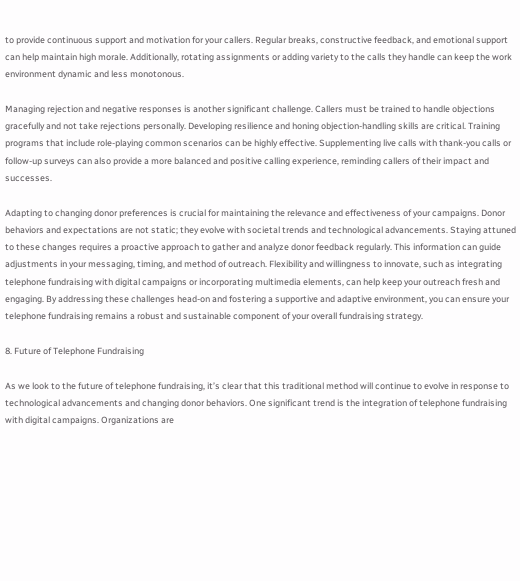to provide continuous support and motivation for your callers. Regular breaks, constructive feedback, and emotional support can help maintain high morale. Additionally, rotating assignments or adding variety to the calls they handle can keep the work environment dynamic and less monotonous.

Managing rejection and negative responses is another significant challenge. Callers must be trained to handle objections gracefully and not take rejections personally. Developing resilience and honing objection-handling skills are critical. Training programs that include role-playing common scenarios can be highly effective. Supplementing live calls with thank-you calls or follow-up surveys can also provide a more balanced and positive calling experience, reminding callers of their impact and successes.

Adapting to changing donor preferences is crucial for maintaining the relevance and effectiveness of your campaigns. Donor behaviors and expectations are not static; they evolve with societal trends and technological advancements. Staying attuned to these changes requires a proactive approach to gather and analyze donor feedback regularly. This information can guide adjustments in your messaging, timing, and method of outreach. Flexibility and willingness to innovate, such as integrating telephone fundraising with digital campaigns or incorporating multimedia elements, can help keep your outreach fresh and engaging. By addressing these challenges head-on and fostering a supportive and adaptive environment, you can ensure your telephone fundraising remains a robust and sustainable component of your overall fundraising strategy.

8. Future of Telephone Fundraising

As we look to the future of telephone fundraising, it’s clear that this traditional method will continue to evolve in response to technological advancements and changing donor behaviors. One significant trend is the integration of telephone fundraising with digital campaigns. Organizations are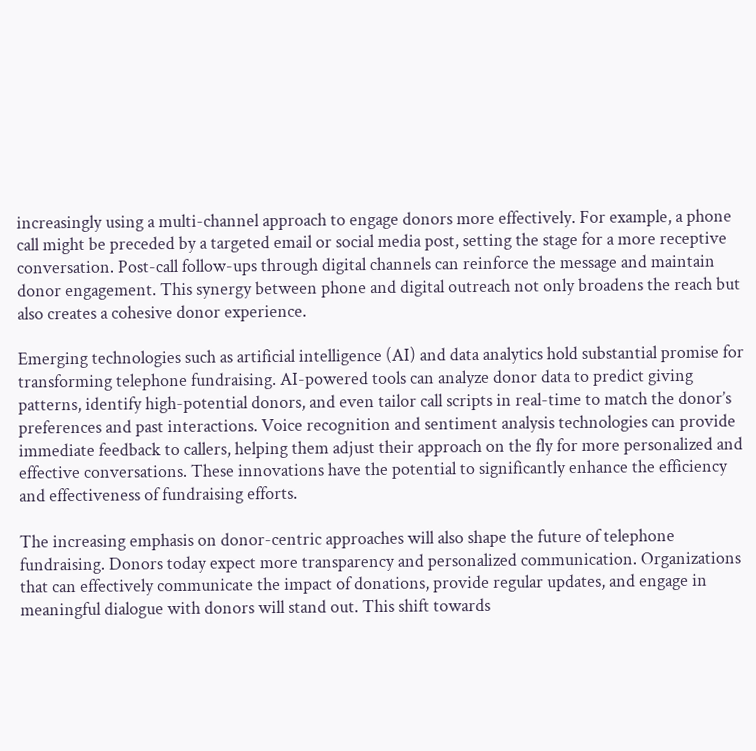increasingly using a multi-channel approach to engage donors more effectively. For example, a phone call might be preceded by a targeted email or social media post, setting the stage for a more receptive conversation. Post-call follow-ups through digital channels can reinforce the message and maintain donor engagement. This synergy between phone and digital outreach not only broadens the reach but also creates a cohesive donor experience.

Emerging technologies such as artificial intelligence (AI) and data analytics hold substantial promise for transforming telephone fundraising. AI-powered tools can analyze donor data to predict giving patterns, identify high-potential donors, and even tailor call scripts in real-time to match the donor’s preferences and past interactions. Voice recognition and sentiment analysis technologies can provide immediate feedback to callers, helping them adjust their approach on the fly for more personalized and effective conversations. These innovations have the potential to significantly enhance the efficiency and effectiveness of fundraising efforts.

The increasing emphasis on donor-centric approaches will also shape the future of telephone fundraising. Donors today expect more transparency and personalized communication. Organizations that can effectively communicate the impact of donations, provide regular updates, and engage in meaningful dialogue with donors will stand out. This shift towards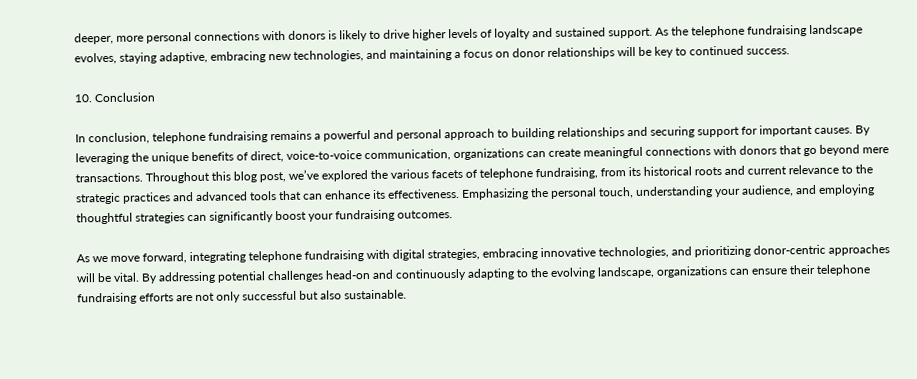deeper, more personal connections with donors is likely to drive higher levels of loyalty and sustained support. As the telephone fundraising landscape evolves, staying adaptive, embracing new technologies, and maintaining a focus on donor relationships will be key to continued success.

10. Conclusion

In conclusion, telephone fundraising remains a powerful and personal approach to building relationships and securing support for important causes. By leveraging the unique benefits of direct, voice-to-voice communication, organizations can create meaningful connections with donors that go beyond mere transactions. Throughout this blog post, we’ve explored the various facets of telephone fundraising, from its historical roots and current relevance to the strategic practices and advanced tools that can enhance its effectiveness. Emphasizing the personal touch, understanding your audience, and employing thoughtful strategies can significantly boost your fundraising outcomes.

As we move forward, integrating telephone fundraising with digital strategies, embracing innovative technologies, and prioritizing donor-centric approaches will be vital. By addressing potential challenges head-on and continuously adapting to the evolving landscape, organizations can ensure their telephone fundraising efforts are not only successful but also sustainable.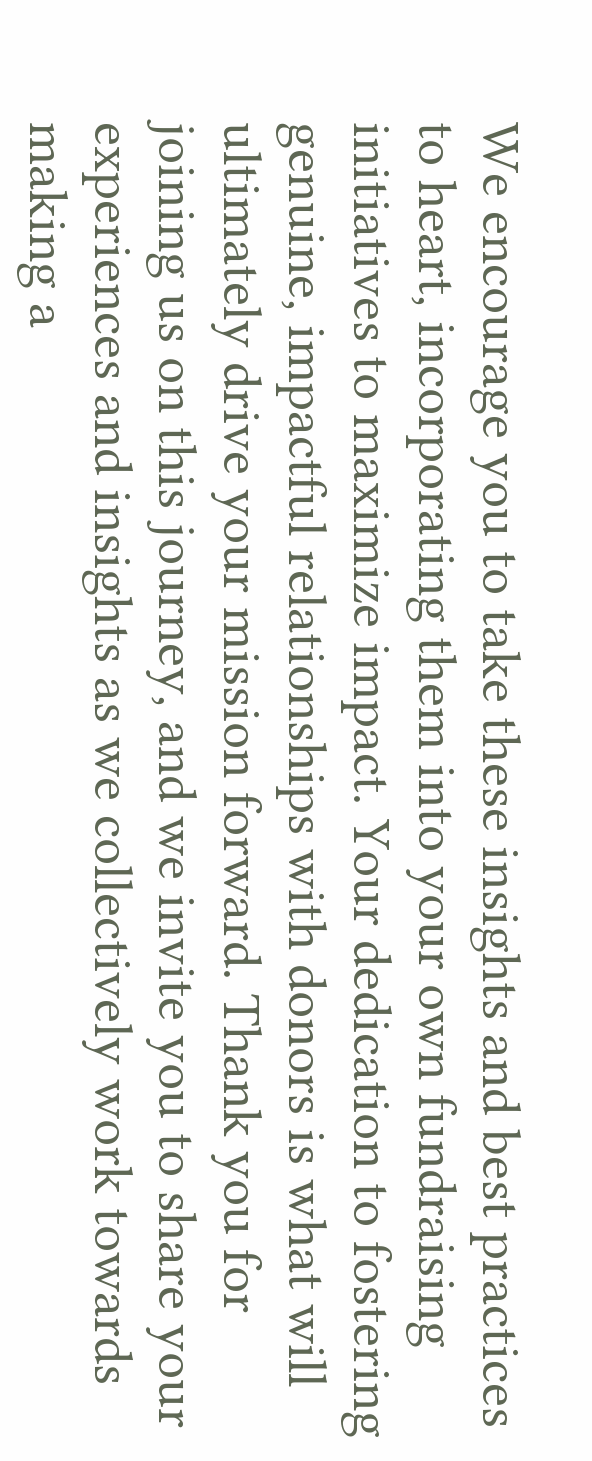We encourage you to take these insights and best practices to heart, incorporating them into your own fundraising initiatives to maximize impact. Your dedication to fostering genuine, impactful relationships with donors is what will ultimately drive your mission forward. Thank you for joining us on this journey, and we invite you to share your experiences and insights as we collectively work towards making a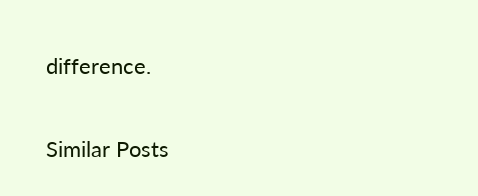difference.

Similar Posts